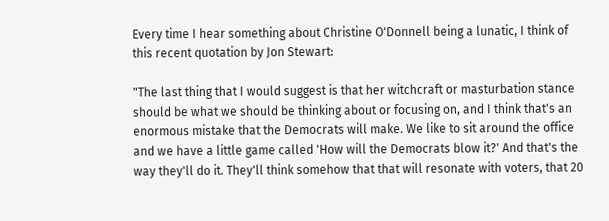Every time I hear something about Christine O'Donnell being a lunatic, I think of this recent quotation by Jon Stewart:

"The last thing that I would suggest is that her witchcraft or masturbation stance should be what we should be thinking about or focusing on, and I think that's an enormous mistake that the Democrats will make. We like to sit around the office and we have a little game called 'How will the Democrats blow it?' And that's the way they'll do it. They'll think somehow that that will resonate with voters, that 20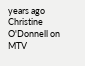years ago Christine O'Donnell on MTV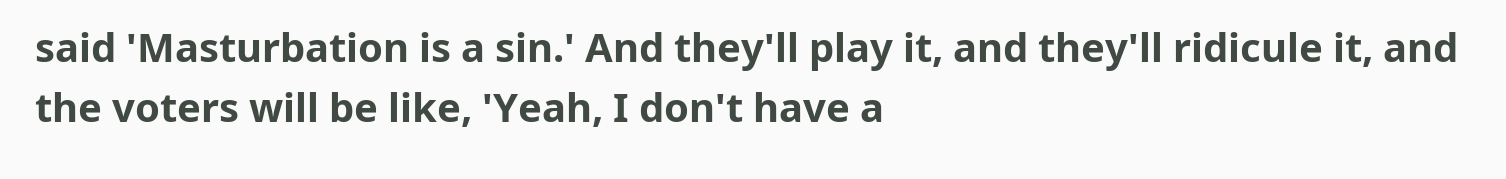said 'Masturbation is a sin.' And they'll play it, and they'll ridicule it, and the voters will be like, 'Yeah, I don't have a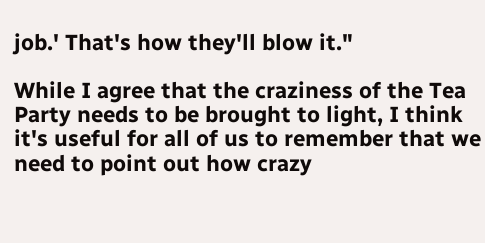job.' That's how they'll blow it."

While I agree that the craziness of the Tea Party needs to be brought to light, I think it's useful for all of us to remember that we need to point out how crazy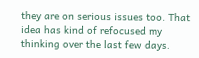they are on serious issues too. That idea has kind of refocused my thinking over the last few days.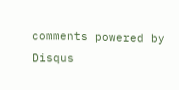comments powered by Disqus